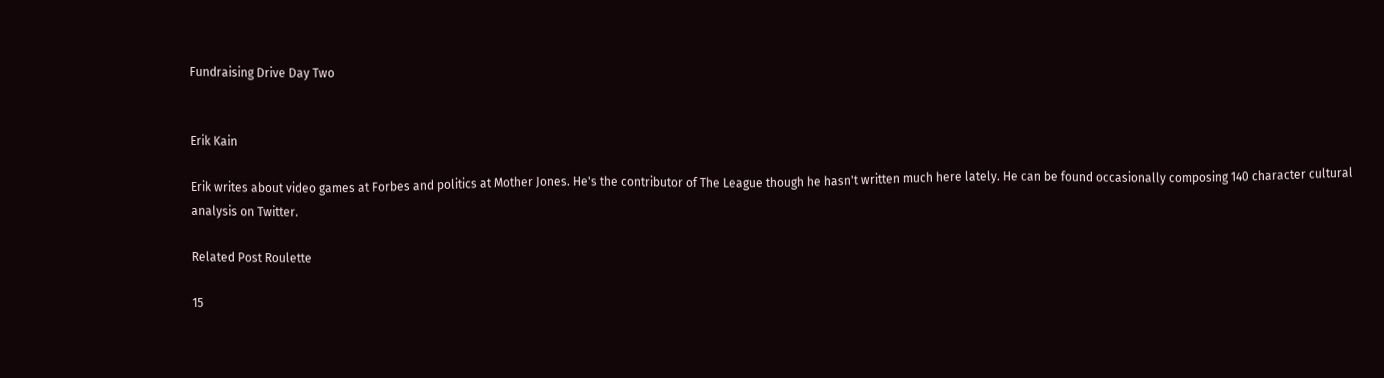Fundraising Drive Day Two


Erik Kain

Erik writes about video games at Forbes and politics at Mother Jones. He's the contributor of The League though he hasn't written much here lately. He can be found occasionally composing 140 character cultural analysis on Twitter.

Related Post Roulette

15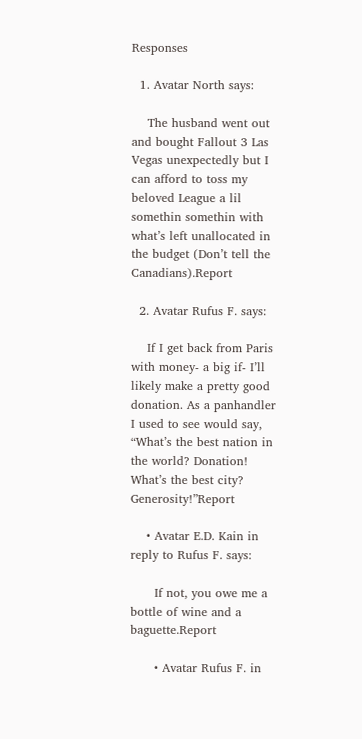Responses

  1. Avatar North says:

    The husband went out and bought Fallout 3 Las Vegas unexpectedly but I can afford to toss my beloved League a lil somethin somethin with what’s left unallocated in the budget (Don’t tell the Canadians).Report

  2. Avatar Rufus F. says:

    If I get back from Paris with money- a big if- I’ll likely make a pretty good donation. As a panhandler I used to see would say, “What’s the best nation in the world? Donation! What’s the best city? Generosity!”Report

    • Avatar E.D. Kain in reply to Rufus F. says:

      If not, you owe me a bottle of wine and a baguette.Report

      • Avatar Rufus F. in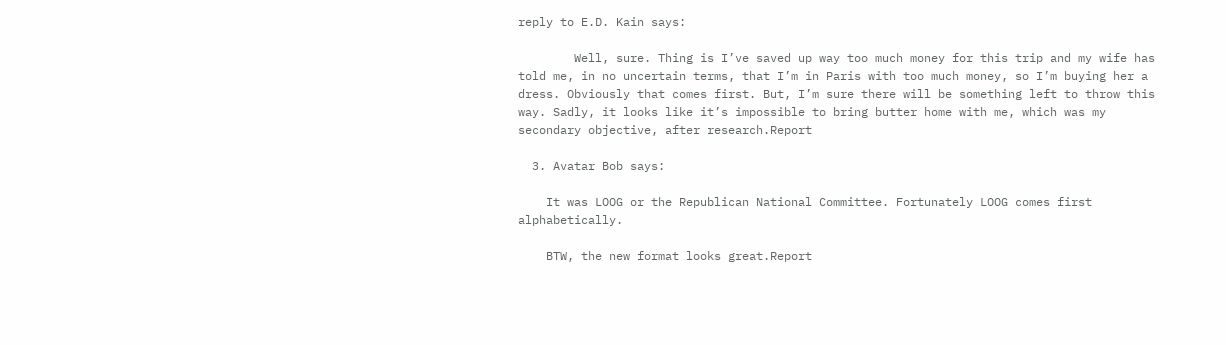reply to E.D. Kain says:

        Well, sure. Thing is I’ve saved up way too much money for this trip and my wife has told me, in no uncertain terms, that I’m in Paris with too much money, so I’m buying her a dress. Obviously that comes first. But, I’m sure there will be something left to throw this way. Sadly, it looks like it’s impossible to bring butter home with me, which was my secondary objective, after research.Report

  3. Avatar Bob says:

    It was LOOG or the Republican National Committee. Fortunately LOOG comes first alphabetically.

    BTW, the new format looks great.Report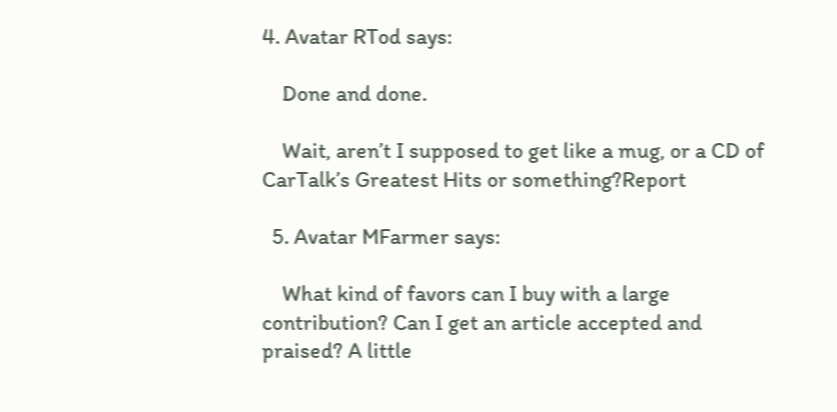4. Avatar RTod says:

    Done and done.

    Wait, aren’t I supposed to get like a mug, or a CD of CarTalk’s Greatest Hits or something?Report

  5. Avatar MFarmer says:

    What kind of favors can I buy with a large contribution? Can I get an article accepted and praised? A little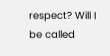respect? Will I be called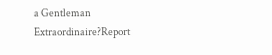a Gentleman Extraordinaire?Report